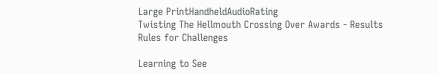Large PrintHandheldAudioRating
Twisting The Hellmouth Crossing Over Awards - Results
Rules for Challenges

Learning to See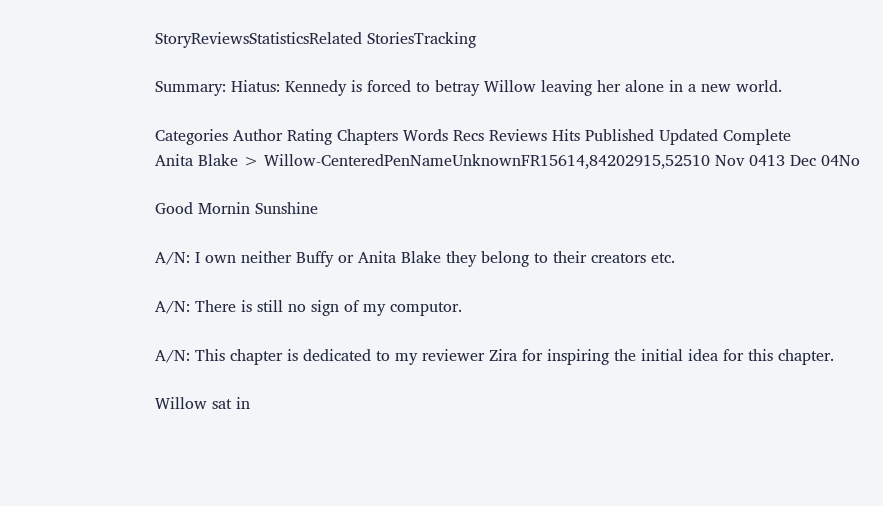StoryReviewsStatisticsRelated StoriesTracking

Summary: Hiatus: Kennedy is forced to betray Willow leaving her alone in a new world.

Categories Author Rating Chapters Words Recs Reviews Hits Published Updated Complete
Anita Blake > Willow-CenteredPenNameUnknownFR15614,84202915,52510 Nov 0413 Dec 04No

Good Mornin Sunshine

A/N: I own neither Buffy or Anita Blake they belong to their creators etc.

A/N: There is still no sign of my computor.

A/N: This chapter is dedicated to my reviewer Zira for inspiring the initial idea for this chapter.

Willow sat in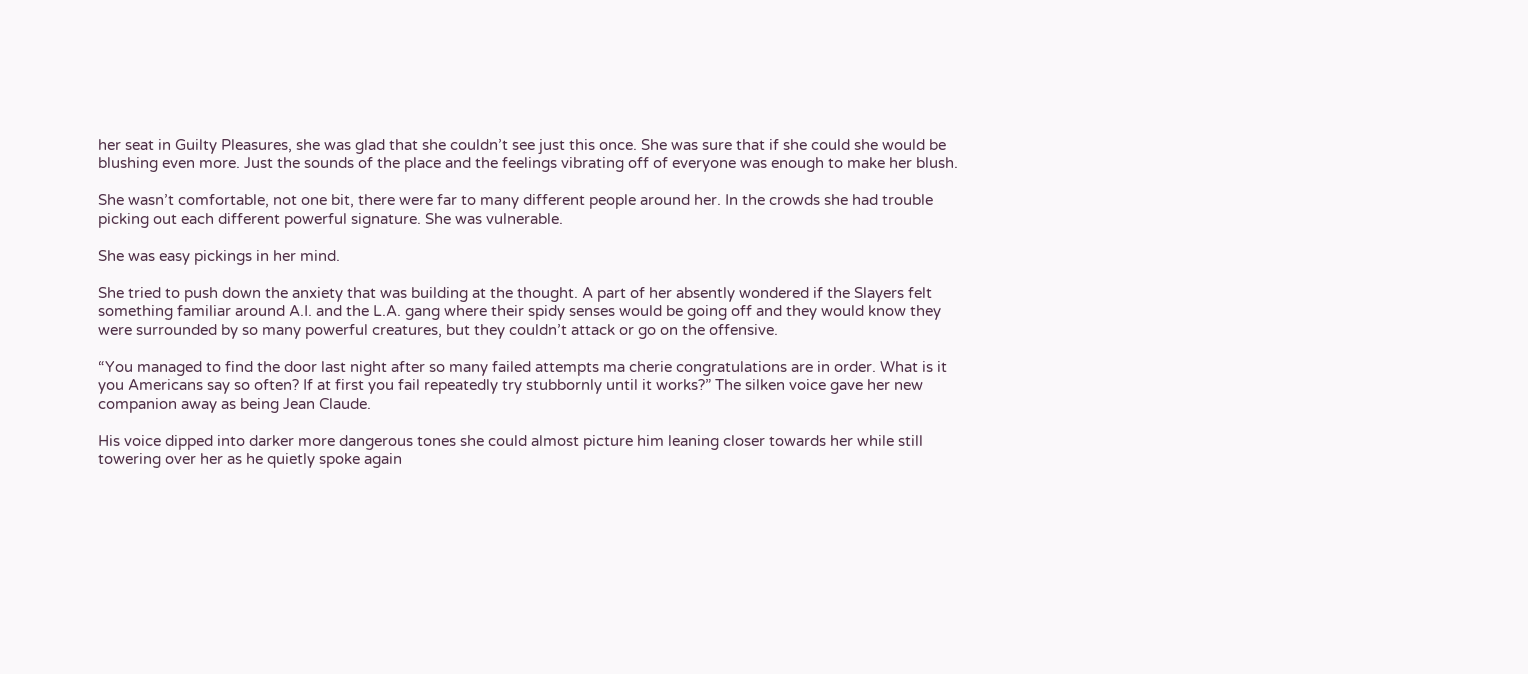her seat in Guilty Pleasures, she was glad that she couldn’t see just this once. She was sure that if she could she would be blushing even more. Just the sounds of the place and the feelings vibrating off of everyone was enough to make her blush.

She wasn’t comfortable, not one bit, there were far to many different people around her. In the crowds she had trouble picking out each different powerful signature. She was vulnerable.

She was easy pickings in her mind.

She tried to push down the anxiety that was building at the thought. A part of her absently wondered if the Slayers felt something familiar around A.I. and the L.A. gang where their spidy senses would be going off and they would know they were surrounded by so many powerful creatures, but they couldn’t attack or go on the offensive.

“You managed to find the door last night after so many failed attempts ma cherie congratulations are in order. What is it you Americans say so often? If at first you fail repeatedly try stubbornly until it works?” The silken voice gave her new companion away as being Jean Claude.

His voice dipped into darker more dangerous tones she could almost picture him leaning closer towards her while still towering over her as he quietly spoke again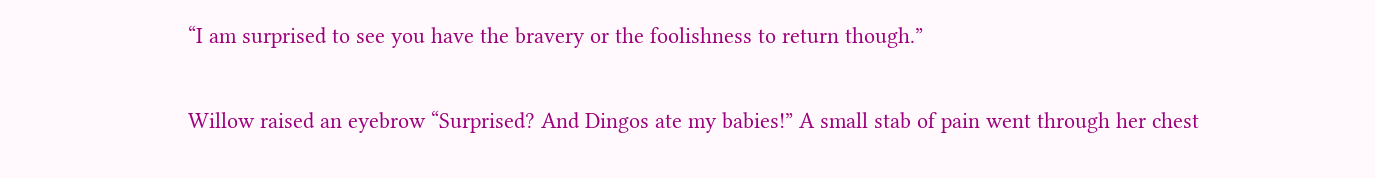“I am surprised to see you have the bravery or the foolishness to return though.”

Willow raised an eyebrow “Surprised? And Dingos ate my babies!” A small stab of pain went through her chest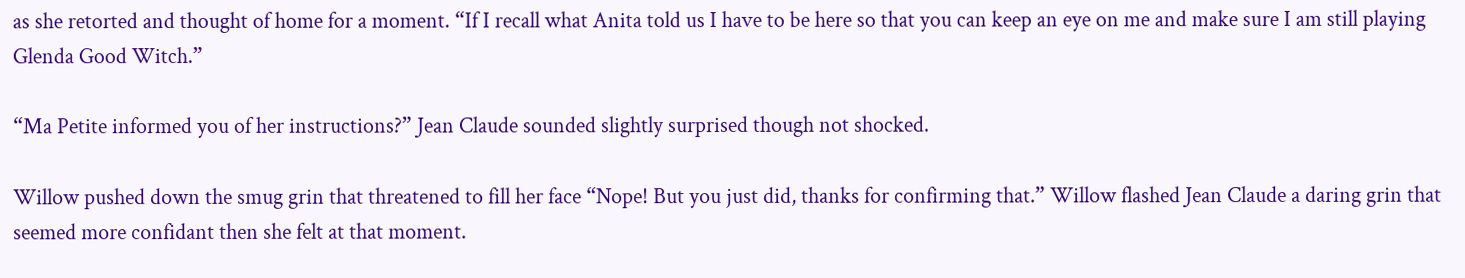as she retorted and thought of home for a moment. “If I recall what Anita told us I have to be here so that you can keep an eye on me and make sure I am still playing Glenda Good Witch.”

“Ma Petite informed you of her instructions?” Jean Claude sounded slightly surprised though not shocked.

Willow pushed down the smug grin that threatened to fill her face “Nope! But you just did, thanks for confirming that.” Willow flashed Jean Claude a daring grin that seemed more confidant then she felt at that moment.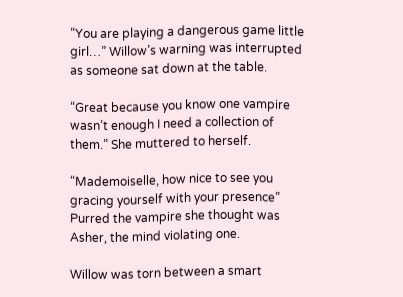“You are playing a dangerous game little girl…” Willow’s warning was interrupted as someone sat down at the table.

“Great because you know one vampire wasn’t enough I need a collection of them.” She muttered to herself.

“Mademoiselle, how nice to see you gracing yourself with your presence” Purred the vampire she thought was Asher, the mind violating one.

Willow was torn between a smart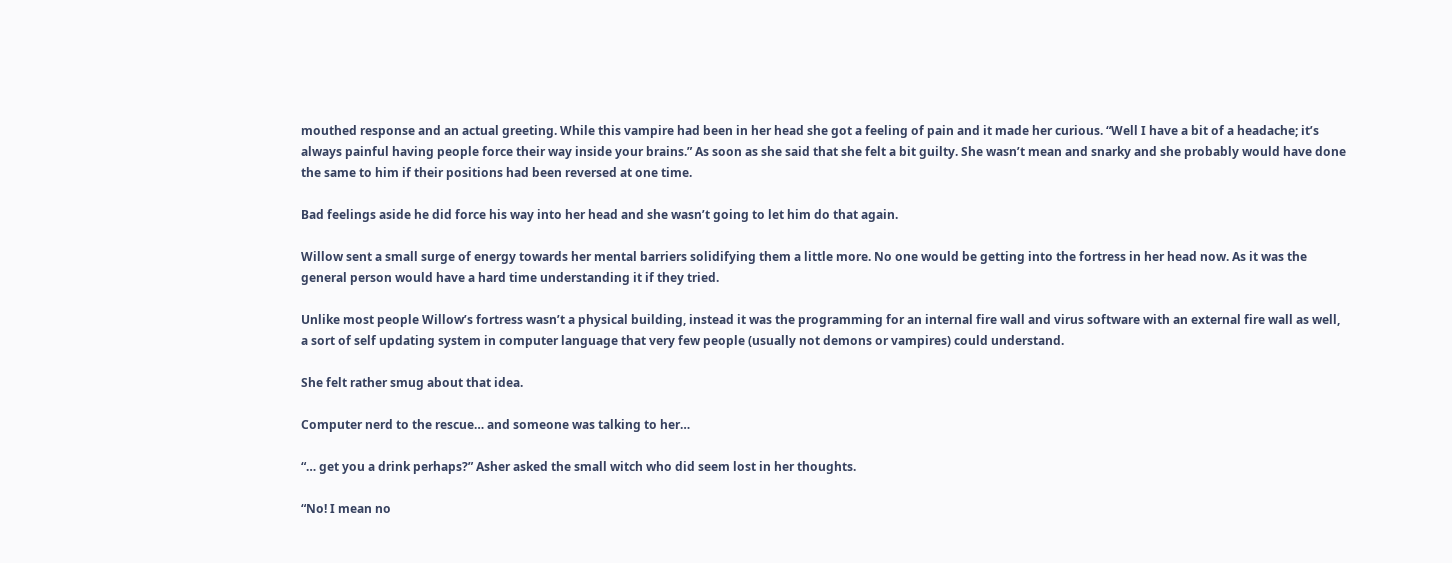mouthed response and an actual greeting. While this vampire had been in her head she got a feeling of pain and it made her curious. “Well I have a bit of a headache; it’s always painful having people force their way inside your brains.” As soon as she said that she felt a bit guilty. She wasn’t mean and snarky and she probably would have done the same to him if their positions had been reversed at one time.

Bad feelings aside he did force his way into her head and she wasn’t going to let him do that again.

Willow sent a small surge of energy towards her mental barriers solidifying them a little more. No one would be getting into the fortress in her head now. As it was the general person would have a hard time understanding it if they tried.

Unlike most people Willow’s fortress wasn’t a physical building, instead it was the programming for an internal fire wall and virus software with an external fire wall as well, a sort of self updating system in computer language that very few people (usually not demons or vampires) could understand.

She felt rather smug about that idea.

Computer nerd to the rescue… and someone was talking to her…

“… get you a drink perhaps?” Asher asked the small witch who did seem lost in her thoughts.

“No! I mean no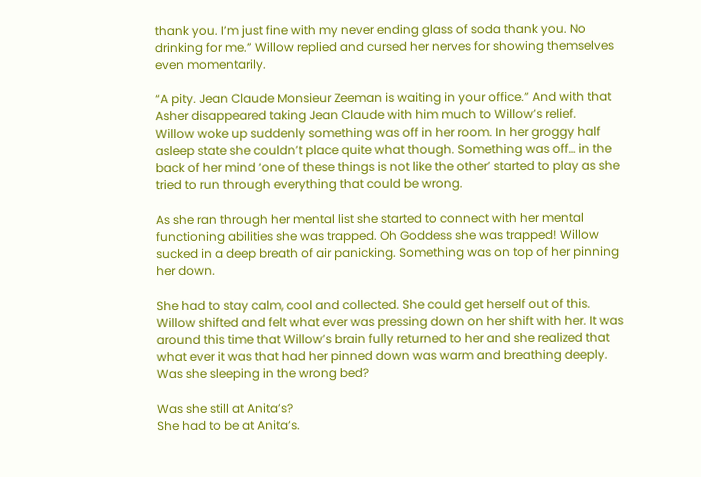thank you. I’m just fine with my never ending glass of soda thank you. No drinking for me.” Willow replied and cursed her nerves for showing themselves even momentarily.

“A pity. Jean Claude Monsieur Zeeman is waiting in your office.” And with that Asher disappeared taking Jean Claude with him much to Willow’s relief.
Willow woke up suddenly something was off in her room. In her groggy half asleep state she couldn’t place quite what though. Something was off… in the back of her mind ‘one of these things is not like the other’ started to play as she tried to run through everything that could be wrong.

As she ran through her mental list she started to connect with her mental functioning abilities she was trapped. Oh Goddess she was trapped! Willow sucked in a deep breath of air panicking. Something was on top of her pinning her down.

She had to stay calm, cool and collected. She could get herself out of this. Willow shifted and felt what ever was pressing down on her shift with her. It was around this time that Willow’s brain fully returned to her and she realized that what ever it was that had her pinned down was warm and breathing deeply. Was she sleeping in the wrong bed?

Was she still at Anita’s?
She had to be at Anita’s.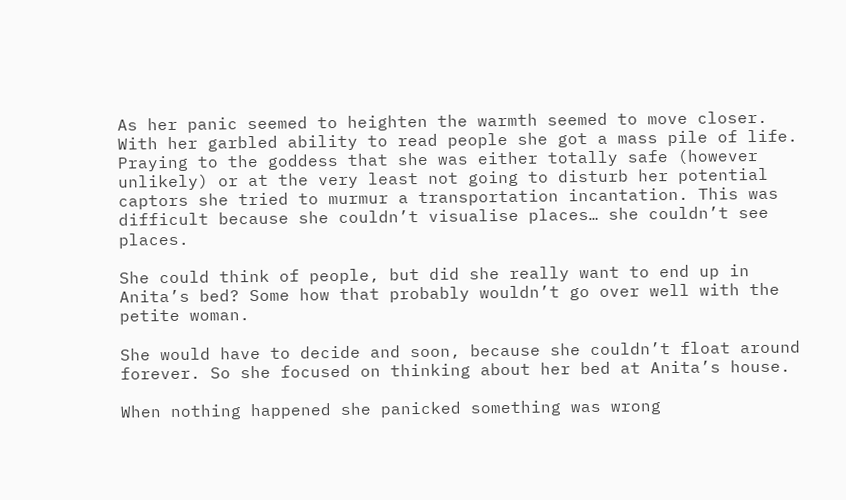As her panic seemed to heighten the warmth seemed to move closer. With her garbled ability to read people she got a mass pile of life. Praying to the goddess that she was either totally safe (however unlikely) or at the very least not going to disturb her potential captors she tried to murmur a transportation incantation. This was difficult because she couldn’t visualise places… she couldn’t see places.

She could think of people, but did she really want to end up in Anita’s bed? Some how that probably wouldn’t go over well with the petite woman.

She would have to decide and soon, because she couldn’t float around forever. So she focused on thinking about her bed at Anita’s house.

When nothing happened she panicked something was wrong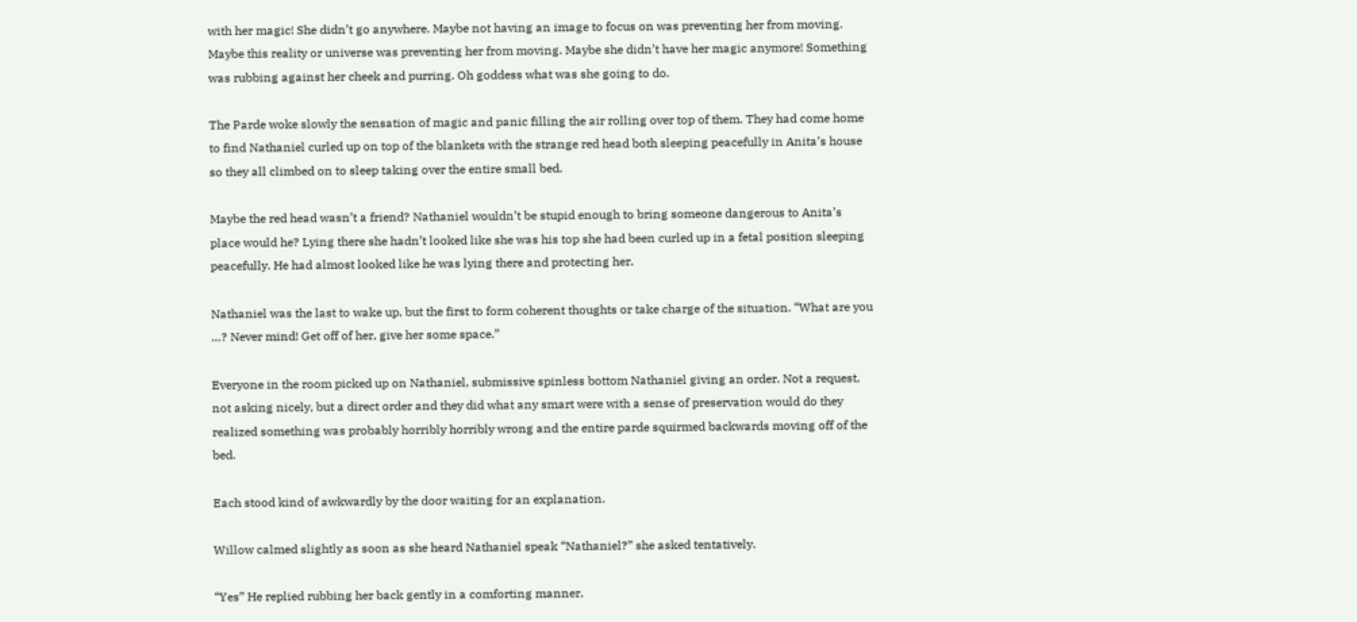with her magic! She didn’t go anywhere. Maybe not having an image to focus on was preventing her from moving. Maybe this reality or universe was preventing her from moving. Maybe she didn’t have her magic anymore! Something was rubbing against her cheek and purring. Oh goddess what was she going to do.

The Parde woke slowly the sensation of magic and panic filling the air rolling over top of them. They had come home to find Nathaniel curled up on top of the blankets with the strange red head both sleeping peacefully in Anita’s house so they all climbed on to sleep taking over the entire small bed.

Maybe the red head wasn’t a friend? Nathaniel wouldn’t be stupid enough to bring someone dangerous to Anita’s place would he? Lying there she hadn’t looked like she was his top she had been curled up in a fetal position sleeping peacefully. He had almost looked like he was lying there and protecting her.

Nathaniel was the last to wake up, but the first to form coherent thoughts or take charge of the situation. “What are you …? Never mind! Get off of her, give her some space.”

Everyone in the room picked up on Nathaniel, submissive spinless bottom Nathaniel giving an order. Not a request, not asking nicely, but a direct order and they did what any smart were with a sense of preservation would do they realized something was probably horribly horribly wrong and the entire parde squirmed backwards moving off of the bed.

Each stood kind of awkwardly by the door waiting for an explanation.

Willow calmed slightly as soon as she heard Nathaniel speak “Nathaniel?” she asked tentatively.

“Yes” He replied rubbing her back gently in a comforting manner.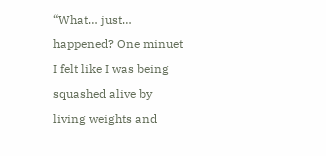“What… just… happened? One minuet I felt like I was being squashed alive by living weights and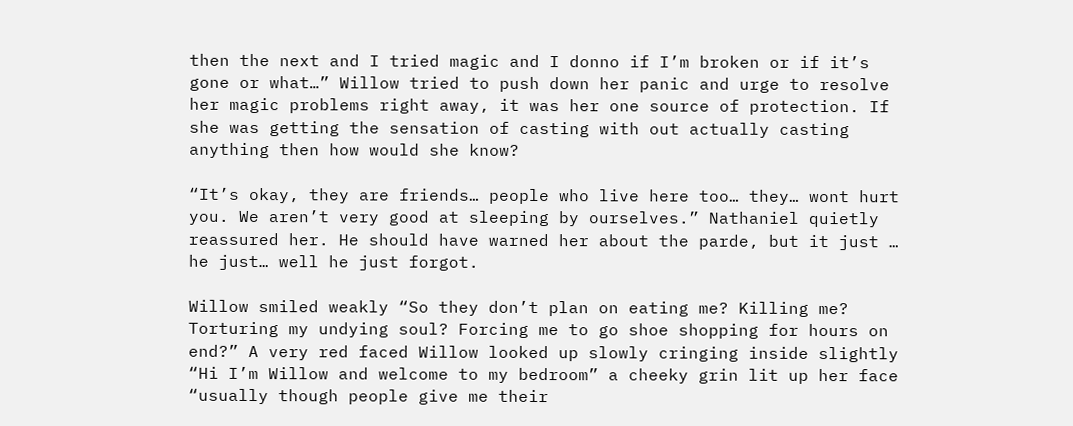then the next and I tried magic and I donno if I’m broken or if it’s gone or what…” Willow tried to push down her panic and urge to resolve her magic problems right away, it was her one source of protection. If she was getting the sensation of casting with out actually casting anything then how would she know?

“It’s okay, they are friends… people who live here too… they… wont hurt you. We aren’t very good at sleeping by ourselves.” Nathaniel quietly reassured her. He should have warned her about the parde, but it just … he just… well he just forgot.

Willow smiled weakly “So they don’t plan on eating me? Killing me? Torturing my undying soul? Forcing me to go shoe shopping for hours on end?” A very red faced Willow looked up slowly cringing inside slightly “Hi I’m Willow and welcome to my bedroom” a cheeky grin lit up her face “usually though people give me their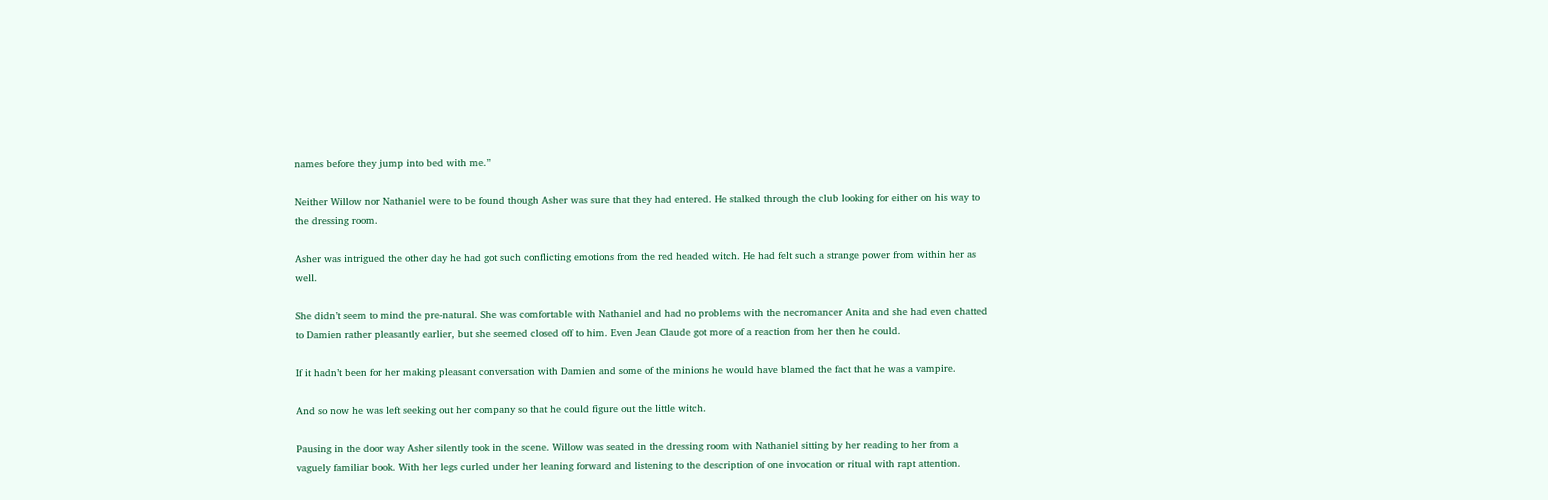names before they jump into bed with me.”

Neither Willow nor Nathaniel were to be found though Asher was sure that they had entered. He stalked through the club looking for either on his way to the dressing room.

Asher was intrigued the other day he had got such conflicting emotions from the red headed witch. He had felt such a strange power from within her as well.

She didn’t seem to mind the pre-natural. She was comfortable with Nathaniel and had no problems with the necromancer Anita and she had even chatted to Damien rather pleasantly earlier, but she seemed closed off to him. Even Jean Claude got more of a reaction from her then he could.

If it hadn’t been for her making pleasant conversation with Damien and some of the minions he would have blamed the fact that he was a vampire.

And so now he was left seeking out her company so that he could figure out the little witch.

Pausing in the door way Asher silently took in the scene. Willow was seated in the dressing room with Nathaniel sitting by her reading to her from a vaguely familiar book. With her legs curled under her leaning forward and listening to the description of one invocation or ritual with rapt attention.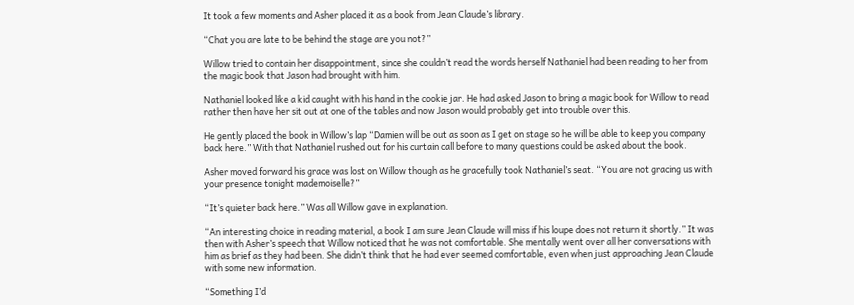It took a few moments and Asher placed it as a book from Jean Claude’s library.

“Chat you are late to be behind the stage are you not?”

Willow tried to contain her disappointment, since she couldn’t read the words herself Nathaniel had been reading to her from the magic book that Jason had brought with him.

Nathaniel looked like a kid caught with his hand in the cookie jar. He had asked Jason to bring a magic book for Willow to read rather then have her sit out at one of the tables and now Jason would probably get into trouble over this.

He gently placed the book in Willow’s lap “Damien will be out as soon as I get on stage so he will be able to keep you company back here.” With that Nathaniel rushed out for his curtain call before to many questions could be asked about the book.

Asher moved forward his grace was lost on Willow though as he gracefully took Nathaniel’s seat. “You are not gracing us with your presence tonight mademoiselle?”

“It’s quieter back here.” Was all Willow gave in explanation.

“An interesting choice in reading material, a book I am sure Jean Claude will miss if his loupe does not return it shortly.” It was then with Asher’s speech that Willow noticed that he was not comfortable. She mentally went over all her conversations with him as brief as they had been. She didn’t think that he had ever seemed comfortable, even when just approaching Jean Claude with some new information.

“Something I’d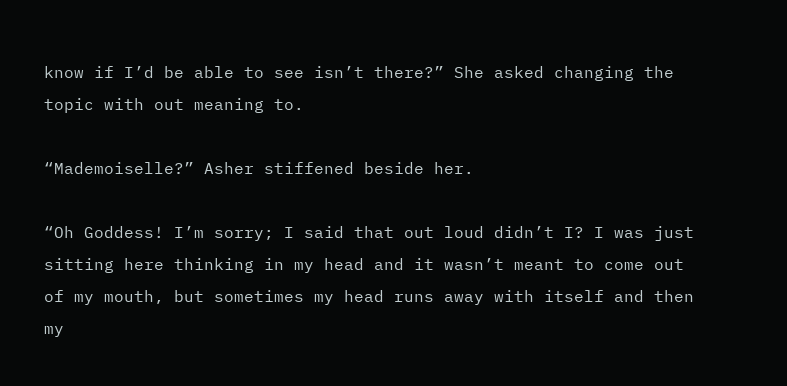know if I’d be able to see isn’t there?” She asked changing the topic with out meaning to.

“Mademoiselle?” Asher stiffened beside her.

“Oh Goddess! I’m sorry; I said that out loud didn’t I? I was just sitting here thinking in my head and it wasn’t meant to come out of my mouth, but sometimes my head runs away with itself and then my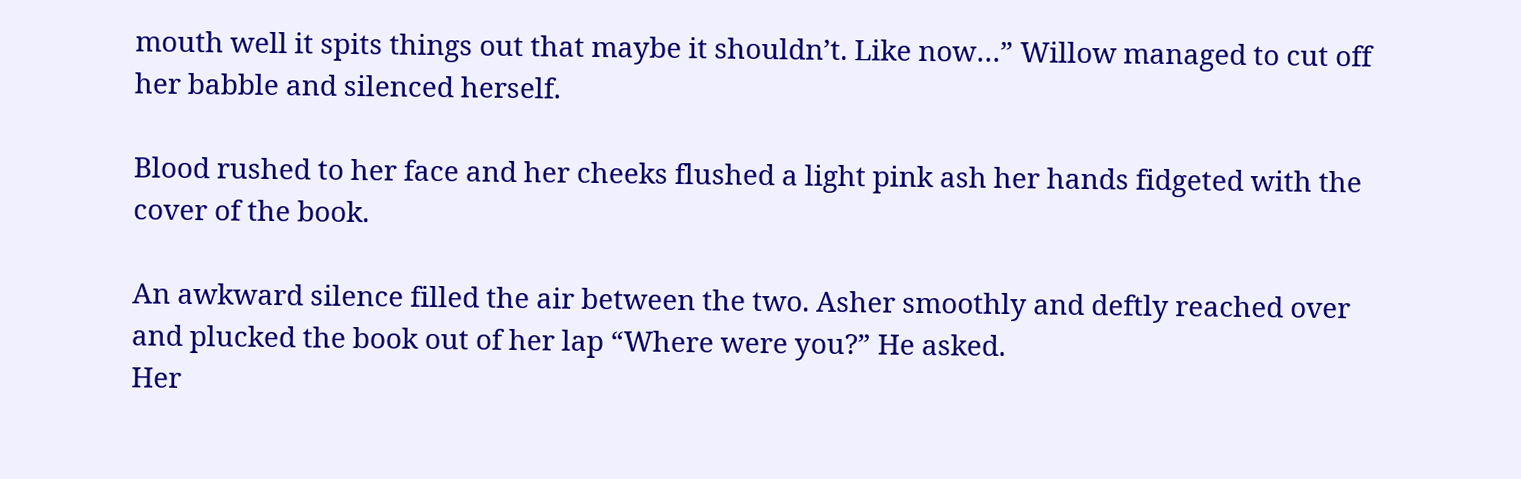mouth well it spits things out that maybe it shouldn’t. Like now…” Willow managed to cut off her babble and silenced herself.

Blood rushed to her face and her cheeks flushed a light pink ash her hands fidgeted with the cover of the book.

An awkward silence filled the air between the two. Asher smoothly and deftly reached over and plucked the book out of her lap “Where were you?” He asked.
Her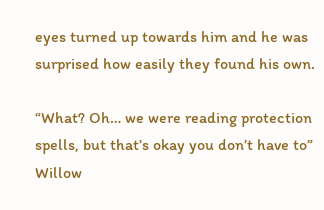eyes turned up towards him and he was surprised how easily they found his own.

“What? Oh… we were reading protection spells, but that’s okay you don’t have to” Willow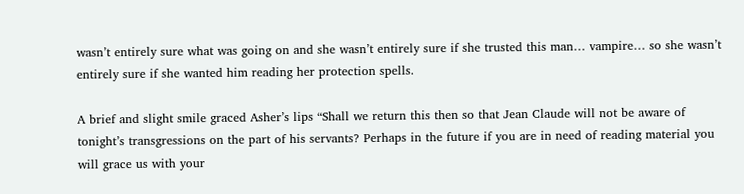wasn’t entirely sure what was going on and she wasn’t entirely sure if she trusted this man… vampire… so she wasn’t entirely sure if she wanted him reading her protection spells.

A brief and slight smile graced Asher’s lips “Shall we return this then so that Jean Claude will not be aware of tonight’s transgressions on the part of his servants? Perhaps in the future if you are in need of reading material you will grace us with your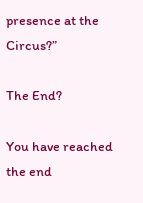presence at the Circus?”

The End?

You have reached the end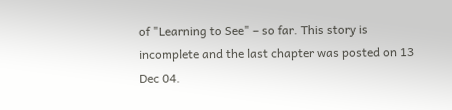of "Learning to See" – so far. This story is incomplete and the last chapter was posted on 13 Dec 04.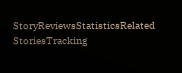StoryReviewsStatisticsRelated StoriesTracking